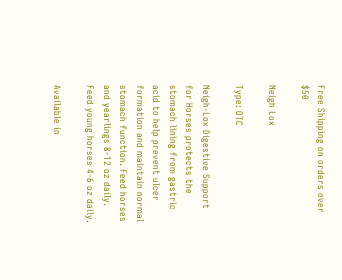Free Shipping on orders over $50

Neigh Lox

Type: OTC

Neigh-Lox Digestive Support for Horses protects the stomach lining from gastric acid to help prevent ulcer formation and maintain normal stomach function. Feed horses and yearlings 8-12 oz daily. Feed young horses 4-6 oz daily.

Available in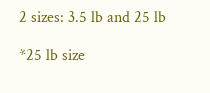2 sizes: 3.5 lb and 25 lb

*25 lb size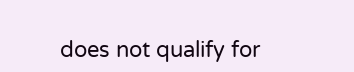does not qualify for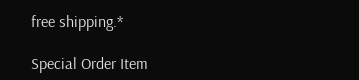free shipping.*

Special Order Item